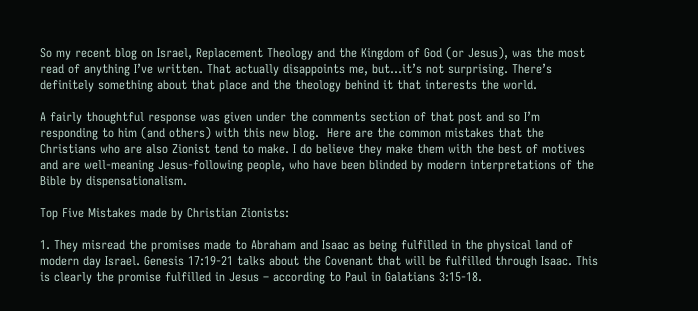So my recent blog on Israel, Replacement Theology and the Kingdom of God (or Jesus), was the most read of anything I’ve written. That actually disappoints me, but…it’s not surprising. There’s definitely something about that place and the theology behind it that interests the world.

A fairly thoughtful response was given under the comments section of that post and so I’m responding to him (and others) with this new blog.  Here are the common mistakes that the Christians who are also Zionist tend to make. I do believe they make them with the best of motives and are well-meaning Jesus-following people, who have been blinded by modern interpretations of the Bible by dispensationalism.

Top Five Mistakes made by Christian Zionists:

1. They misread the promises made to Abraham and Isaac as being fulfilled in the physical land of modern day Israel. Genesis 17:19-21 talks about the Covenant that will be fulfilled through Isaac. This is clearly the promise fulfilled in Jesus – according to Paul in Galatians 3:15-18.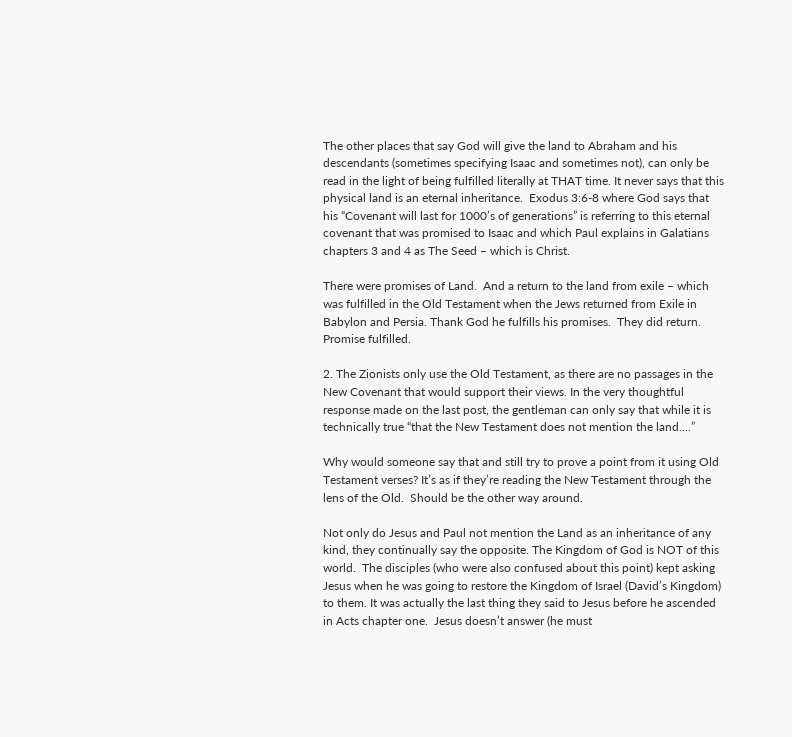The other places that say God will give the land to Abraham and his descendants (sometimes specifying Isaac and sometimes not), can only be read in the light of being fulfilled literally at THAT time. It never says that this physical land is an eternal inheritance.  Exodus 3:6-8 where God says that his “Covenant will last for 1000’s of generations” is referring to this eternal covenant that was promised to Isaac and which Paul explains in Galatians chapters 3 and 4 as The Seed – which is Christ.

There were promises of Land.  And a return to the land from exile – which was fulfilled in the Old Testament when the Jews returned from Exile in Babylon and Persia. Thank God he fulfills his promises.  They did return. Promise fulfilled.

2. The Zionists only use the Old Testament, as there are no passages in the New Covenant that would support their views. In the very thoughtful response made on the last post, the gentleman can only say that while it is technically true “that the New Testament does not mention the land….”

Why would someone say that and still try to prove a point from it using Old Testament verses? It’s as if they’re reading the New Testament through the lens of the Old.  Should be the other way around.

Not only do Jesus and Paul not mention the Land as an inheritance of any kind, they continually say the opposite. The Kingdom of God is NOT of this world.  The disciples (who were also confused about this point) kept asking Jesus when he was going to restore the Kingdom of Israel (David’s Kingdom) to them. It was actually the last thing they said to Jesus before he ascended in Acts chapter one.  Jesus doesn’t answer (he must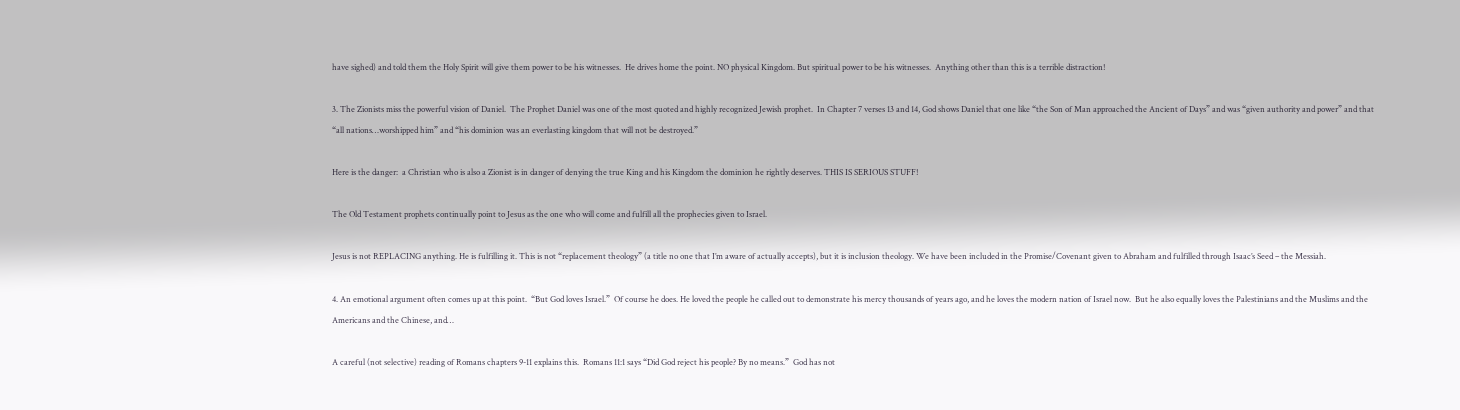have sighed) and told them the Holy Spirit will give them power to be his witnesses.  He drives home the point. NO physical Kingdom. But spiritual power to be his witnesses.  Anything other than this is a terrible distraction!

3. The Zionists miss the powerful vision of Daniel.  The Prophet Daniel was one of the most quoted and highly recognized Jewish prophet.  In Chapter 7 verses 13 and 14, God shows Daniel that one like “the Son of Man approached the Ancient of Days” and was “given authority and power” and that “all nations…worshipped him” and “his dominion was an everlasting kingdom that will not be destroyed.”

Here is the danger:  a Christian who is also a Zionist is in danger of denying the true King and his Kingdom the dominion he rightly deserves. THIS IS SERIOUS STUFF!

The Old Testament prophets continually point to Jesus as the one who will come and fulfill all the prophecies given to Israel.

Jesus is not REPLACING anything. He is fulfilling it. This is not “replacement theology” (a title no one that I’m aware of actually accepts), but it is inclusion theology. We have been included in the Promise/Covenant given to Abraham and fulfilled through Isaac’s Seed – the Messiah.

4. An emotional argument often comes up at this point.  “But God loves Israel.”  Of course he does. He loved the people he called out to demonstrate his mercy thousands of years ago, and he loves the modern nation of Israel now.  But he also equally loves the Palestinians and the Muslims and the Americans and the Chinese, and…

A careful (not selective) reading of Romans chapters 9-11 explains this.  Romans 11:1 says “Did God reject his people? By no means.”  God has not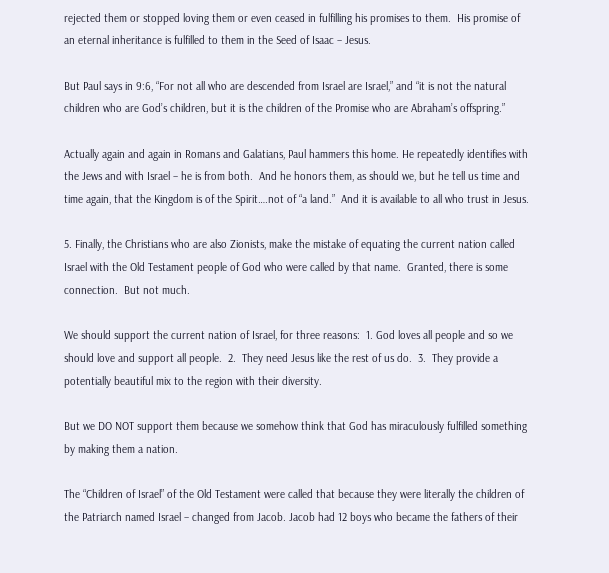rejected them or stopped loving them or even ceased in fulfilling his promises to them.  His promise of an eternal inheritance is fulfilled to them in the Seed of Isaac – Jesus.

But Paul says in 9:6, “For not all who are descended from Israel are Israel,” and “it is not the natural children who are God’s children, but it is the children of the Promise who are Abraham’s offspring.”

Actually again and again in Romans and Galatians, Paul hammers this home. He repeatedly identifies with the Jews and with Israel – he is from both.  And he honors them, as should we, but he tell us time and time again, that the Kingdom is of the Spirit….not of “a land.”  And it is available to all who trust in Jesus.

5. Finally, the Christians who are also Zionists, make the mistake of equating the current nation called Israel with the Old Testament people of God who were called by that name.  Granted, there is some connection.  But not much.

We should support the current nation of Israel, for three reasons:  1. God loves all people and so we should love and support all people.  2.  They need Jesus like the rest of us do.  3.  They provide a potentially beautiful mix to the region with their diversity.

But we DO NOT support them because we somehow think that God has miraculously fulfilled something by making them a nation.

The “Children of Israel” of the Old Testament were called that because they were literally the children of the Patriarch named Israel – changed from Jacob. Jacob had 12 boys who became the fathers of their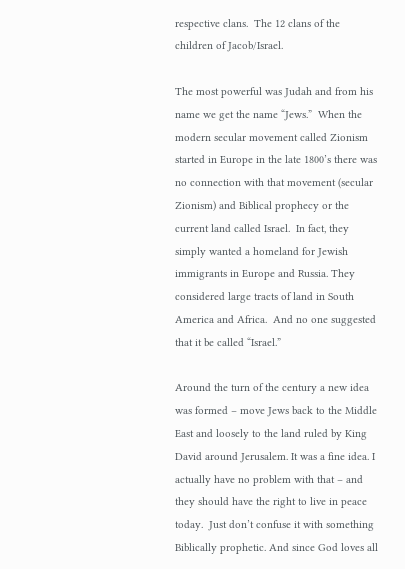respective clans.  The 12 clans of the children of Jacob/Israel.

The most powerful was Judah and from his name we get the name “Jews.”  When the modern secular movement called Zionism started in Europe in the late 1800’s there was no connection with that movement (secular Zionism) and Biblical prophecy or the current land called Israel.  In fact, they simply wanted a homeland for Jewish immigrants in Europe and Russia. They considered large tracts of land in South America and Africa.  And no one suggested that it be called “Israel.”

Around the turn of the century a new idea was formed – move Jews back to the Middle East and loosely to the land ruled by King David around Jerusalem. It was a fine idea. I actually have no problem with that – and they should have the right to live in peace today.  Just don’t confuse it with something Biblically prophetic. And since God loves all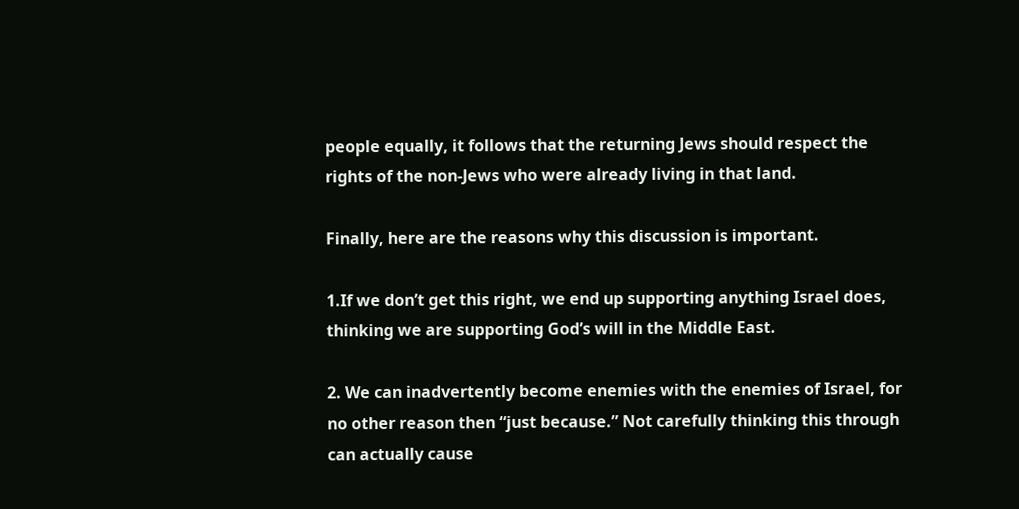people equally, it follows that the returning Jews should respect the rights of the non-Jews who were already living in that land.

Finally, here are the reasons why this discussion is important.

1.If we don’t get this right, we end up supporting anything Israel does, thinking we are supporting God’s will in the Middle East.

2. We can inadvertently become enemies with the enemies of Israel, for no other reason then “just because.” Not carefully thinking this through can actually cause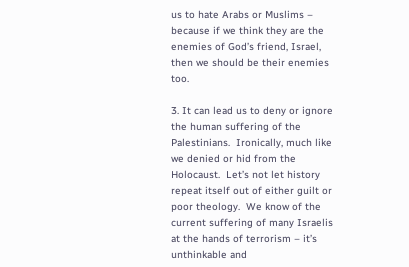us to hate Arabs or Muslims – because if we think they are the enemies of God’s friend, Israel, then we should be their enemies too.

3. It can lead us to deny or ignore the human suffering of the Palestinians.  Ironically, much like we denied or hid from the Holocaust.  Let’s not let history repeat itself out of either guilt or poor theology.  We know of the current suffering of many Israelis at the hands of terrorism – it’s unthinkable and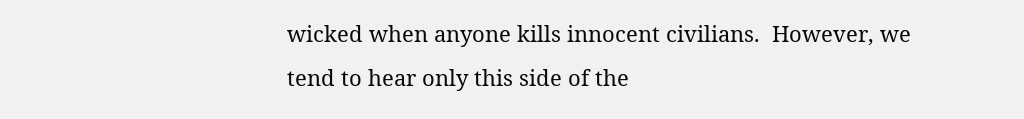wicked when anyone kills innocent civilians.  However, we tend to hear only this side of the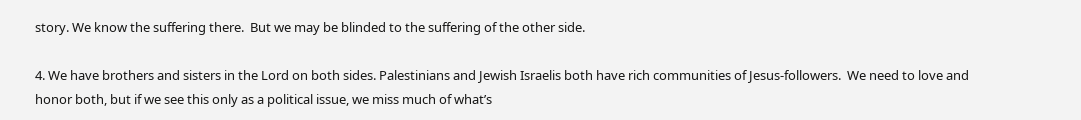story. We know the suffering there.  But we may be blinded to the suffering of the other side.

4. We have brothers and sisters in the Lord on both sides. Palestinians and Jewish Israelis both have rich communities of Jesus-followers.  We need to love and honor both, but if we see this only as a political issue, we miss much of what’s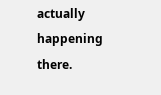actually happening there.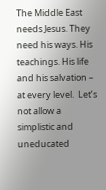The Middle East needs Jesus. They need his ways. His teachings. His life and his salvation – at every level.  Let’s not allow a simplistic and uneducated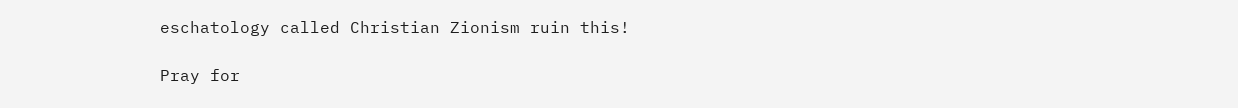eschatology called Christian Zionism ruin this!

Pray for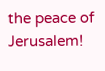the peace of Jerusalem!